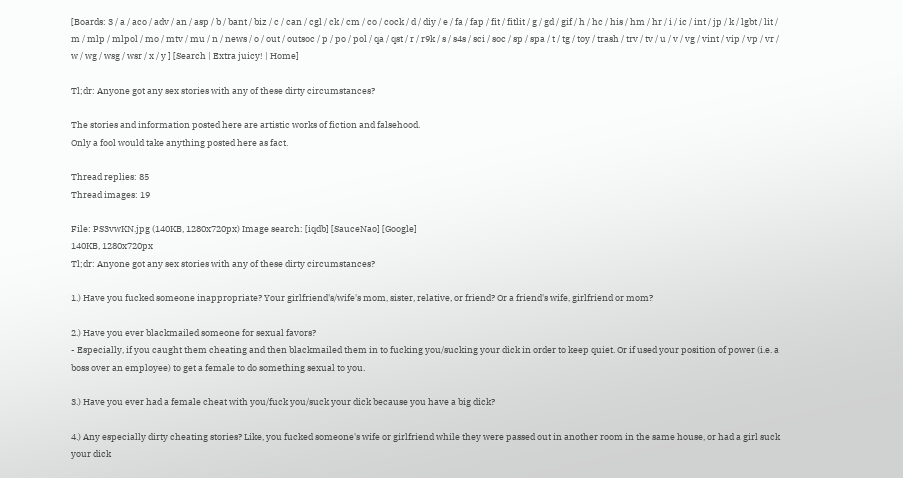[Boards: 3 / a / aco / adv / an / asp / b / bant / biz / c / can / cgl / ck / cm / co / cock / d / diy / e / fa / fap / fit / fitlit / g / gd / gif / h / hc / his / hm / hr / i / ic / int / jp / k / lgbt / lit / m / mlp / mlpol / mo / mtv / mu / n / news / o / out / outsoc / p / po / pol / qa / qst / r / r9k / s / s4s / sci / soc / sp / spa / t / tg / toy / trash / trv / tv / u / v / vg / vint / vip / vp / vr / w / wg / wsg / wsr / x / y ] [Search | Extra juicy! | Home]

Tl;dr: Anyone got any sex stories with any of these dirty circumstances?

The stories and information posted here are artistic works of fiction and falsehood.
Only a fool would take anything posted here as fact.

Thread replies: 85
Thread images: 19

File: PS3vwKN.jpg (140KB, 1280x720px) Image search: [iqdb] [SauceNao] [Google]
140KB, 1280x720px
Tl;dr: Anyone got any sex stories with any of these dirty circumstances?

1.) Have you fucked someone inappropriate? Your girlfriend's/wife's mom, sister, relative, or friend? Or a friend's wife, girlfriend or mom?

2.) Have you ever blackmailed someone for sexual favors?
- Especially, if you caught them cheating and then blackmailed them in to fucking you/sucking your dick in order to keep quiet. Or if used your position of power (i.e. a boss over an employee) to get a female to do something sexual to you.

3.) Have you ever had a female cheat with you/fuck you/suck your dick because you have a big dick?

4.) Any especially dirty cheating stories? Like, you fucked someone's wife or girlfriend while they were passed out in another room in the same house, or had a girl suck your dick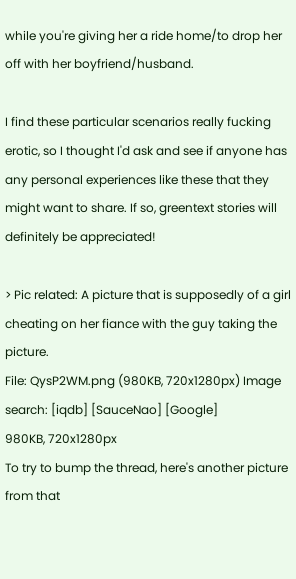while you're giving her a ride home/to drop her off with her boyfriend/husband.

I find these particular scenarios really fucking erotic, so I thought I'd ask and see if anyone has any personal experiences like these that they might want to share. If so, greentext stories will definitely be appreciated!

> Pic related: A picture that is supposedly of a girl cheating on her fiance with the guy taking the picture.
File: QysP2WM.png (980KB, 720x1280px) Image search: [iqdb] [SauceNao] [Google]
980KB, 720x1280px
To try to bump the thread, here's another picture from that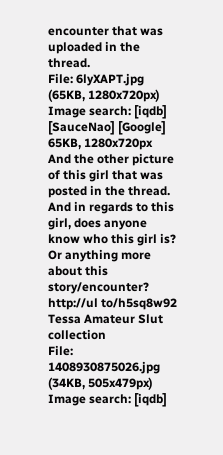encounter that was uploaded in the thread.
File: 6lyXAPT.jpg (65KB, 1280x720px) Image search: [iqdb] [SauceNao] [Google]
65KB, 1280x720px
And the other picture of this girl that was posted in the thread. And in regards to this girl, does anyone know who this girl is? Or anything more about this story/encounter?
http://ul to/h5sq8w92
Tessa Amateur Slut collection
File: 1408930875026.jpg (34KB, 505x479px) Image search: [iqdb]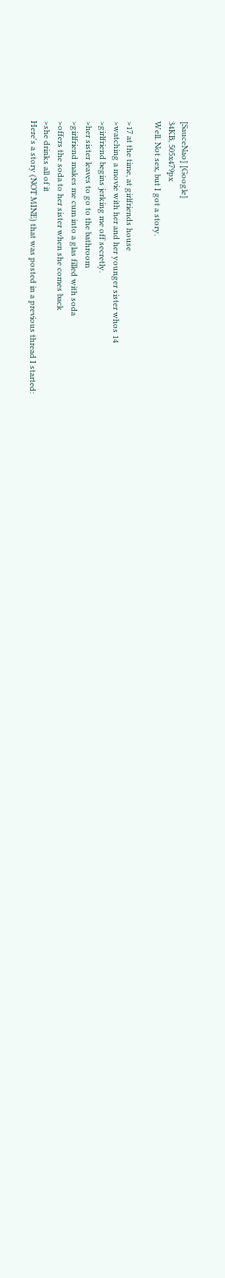[SauceNao] [Google]
34KB, 505x479px
Well. Not sex, but I got a story.

>17 at the time, at girlfriends house
>watching a movie with her and her younger sister whos 14
>girlfriend begins jerking me off secretly.
>her sister leaves to go to the bathroom
>girlfriend makes me cum into a glas filled with soda
>offers the soda to her sister when she comes back
>she drinks all of it
Here's a story (NOT MINE) that was posted in a previous thread I started: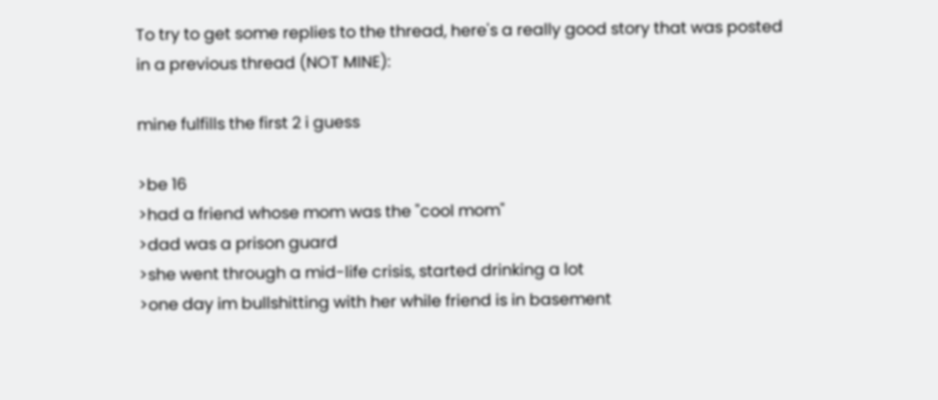To try to get some replies to the thread, here's a really good story that was posted in a previous thread (NOT MINE):

mine fulfills the first 2 i guess

>be 16
>had a friend whose mom was the "cool mom"
>dad was a prison guard
>she went through a mid-life crisis, started drinking a lot
>one day im bullshitting with her while friend is in basement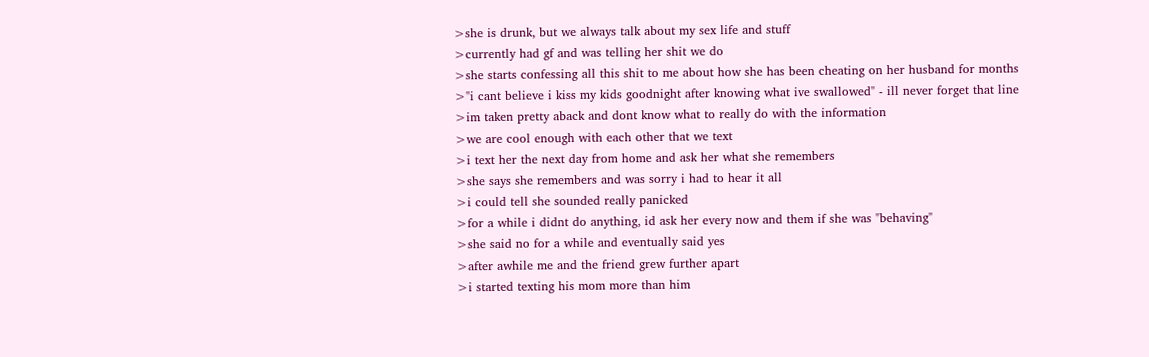>she is drunk, but we always talk about my sex life and stuff
>currently had gf and was telling her shit we do
>she starts confessing all this shit to me about how she has been cheating on her husband for months
>"i cant believe i kiss my kids goodnight after knowing what ive swallowed" - ill never forget that line
>im taken pretty aback and dont know what to really do with the information
>we are cool enough with each other that we text
>i text her the next day from home and ask her what she remembers
>she says she remembers and was sorry i had to hear it all
>i could tell she sounded really panicked
>for a while i didnt do anything, id ask her every now and them if she was "behaving"
>she said no for a while and eventually said yes
>after awhile me and the friend grew further apart
>i started texting his mom more than him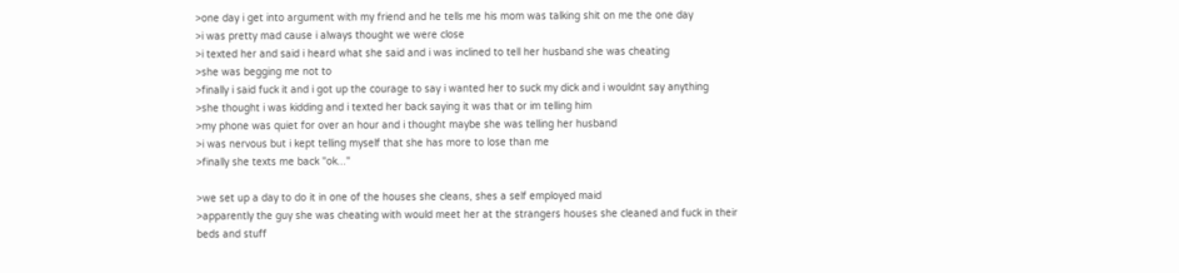>one day i get into argument with my friend and he tells me his mom was talking shit on me the one day
>i was pretty mad cause i always thought we were close
>i texted her and said i heard what she said and i was inclined to tell her husband she was cheating
>she was begging me not to
>finally i said fuck it and i got up the courage to say i wanted her to suck my dick and i wouldnt say anything
>she thought i was kidding and i texted her back saying it was that or im telling him
>my phone was quiet for over an hour and i thought maybe she was telling her husband
>i was nervous but i kept telling myself that she has more to lose than me
>finally she texts me back "ok..."

>we set up a day to do it in one of the houses she cleans, shes a self employed maid
>apparently the guy she was cheating with would meet her at the strangers houses she cleaned and fuck in their beds and stuff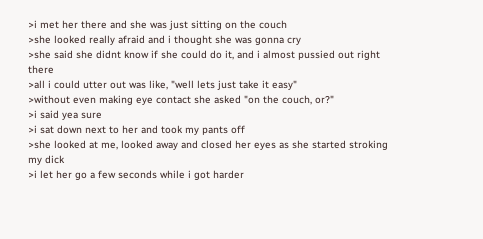>i met her there and she was just sitting on the couch
>she looked really afraid and i thought she was gonna cry
>she said she didnt know if she could do it, and i almost pussied out right there
>all i could utter out was like, "well lets just take it easy"
>without even making eye contact she asked "on the couch, or?"
>i said yea sure
>i sat down next to her and took my pants off
>she looked at me, looked away and closed her eyes as she started stroking my dick
>i let her go a few seconds while i got harder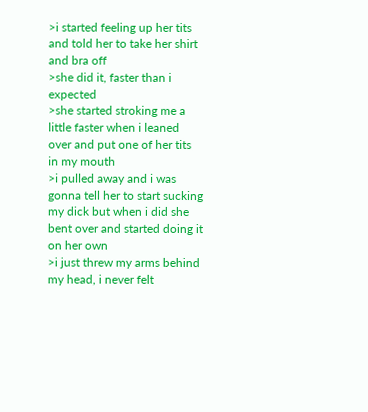>i started feeling up her tits and told her to take her shirt and bra off
>she did it, faster than i expected
>she started stroking me a little faster when i leaned over and put one of her tits in my mouth
>i pulled away and i was gonna tell her to start sucking my dick but when i did she bent over and started doing it on her own
>i just threw my arms behind my head, i never felt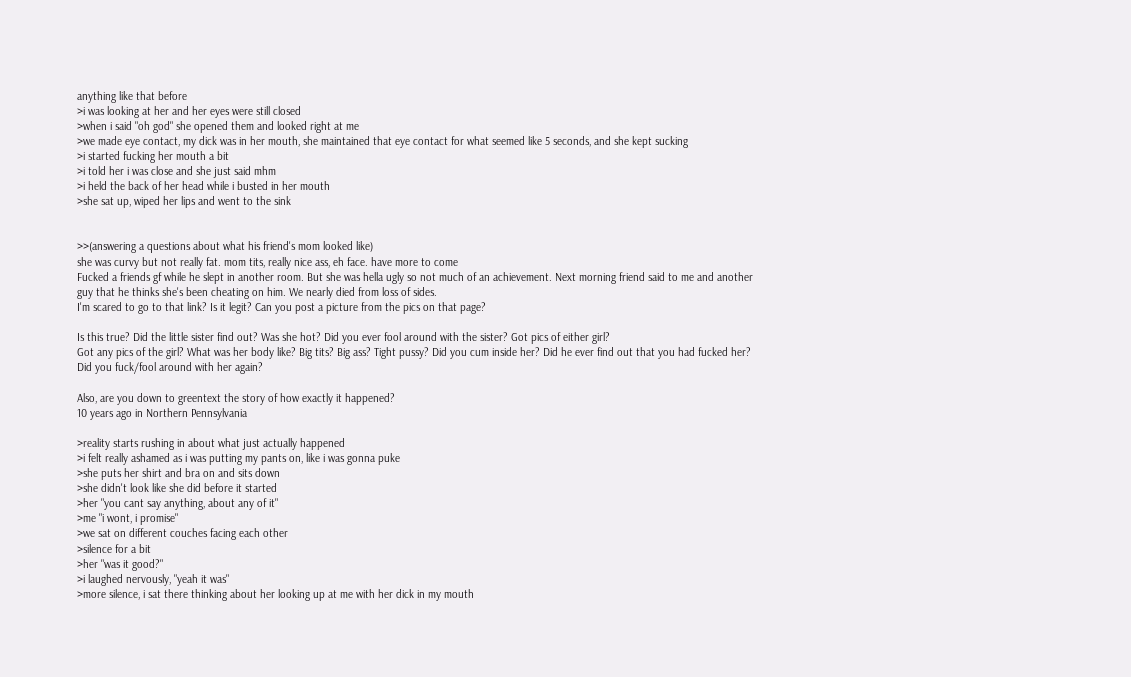anything like that before
>i was looking at her and her eyes were still closed
>when i said "oh god" she opened them and looked right at me
>we made eye contact, my dick was in her mouth, she maintained that eye contact for what seemed like 5 seconds, and she kept sucking
>i started fucking her mouth a bit
>i told her i was close and she just said mhm
>i held the back of her head while i busted in her mouth
>she sat up, wiped her lips and went to the sink


>>(answering a questions about what his friend's mom looked like)
she was curvy but not really fat. mom tits, really nice ass, eh face. have more to come
Fucked a friends gf while he slept in another room. But she was hella ugly so not much of an achievement. Next morning friend said to me and another guy that he thinks she's been cheating on him. We nearly died from loss of sides.
I'm scared to go to that link? Is it legit? Can you post a picture from the pics on that page?

Is this true? Did the little sister find out? Was she hot? Did you ever fool around with the sister? Got pics of either girl?
Got any pics of the girl? What was her body like? Big tits? Big ass? Tight pussy? Did you cum inside her? Did he ever find out that you had fucked her? Did you fuck/fool around with her again?

Also, are you down to greentext the story of how exactly it happened?
10 years ago in Northern Pennsylvania

>reality starts rushing in about what just actually happened
>i felt really ashamed as i was putting my pants on, like i was gonna puke
>she puts her shirt and bra on and sits down
>she didn't look like she did before it started
>her "you cant say anything, about any of it"
>me "i wont, i promise"
>we sat on different couches facing each other
>silence for a bit
>her "was it good?"
>i laughed nervously, "yeah it was"
>more silence, i sat there thinking about her looking up at me with her dick in my mouth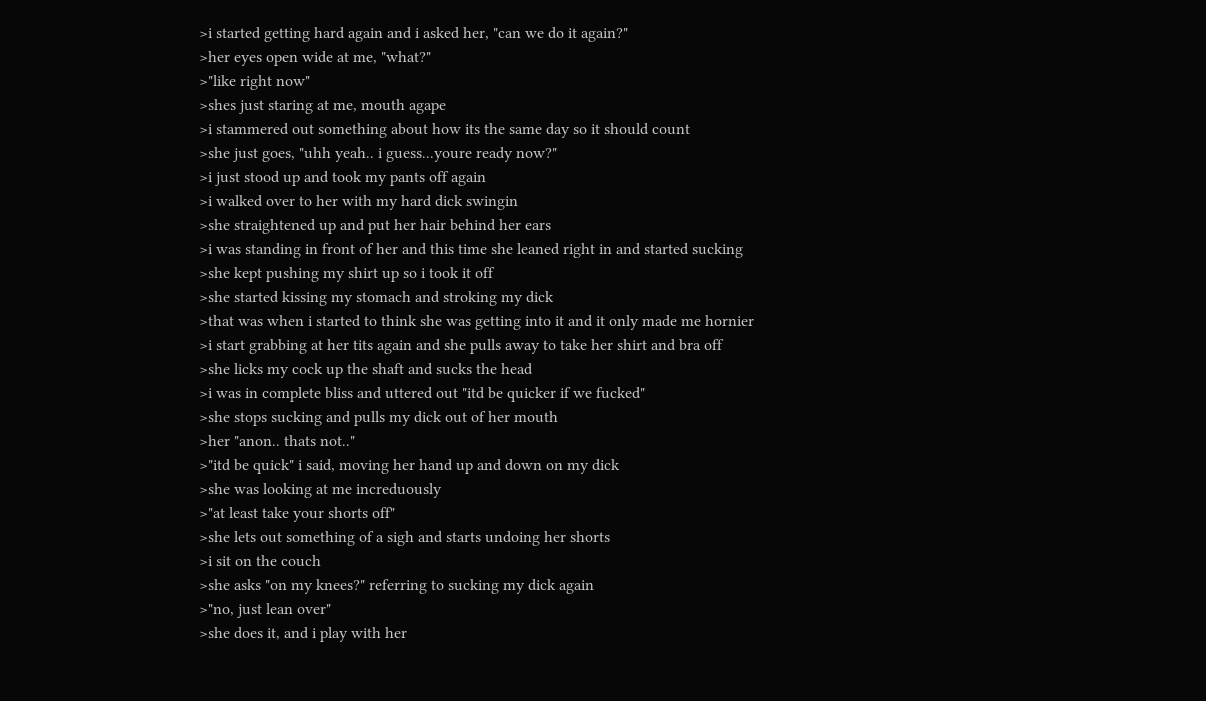>i started getting hard again and i asked her, "can we do it again?"
>her eyes open wide at me, "what?"
>"like right now"
>shes just staring at me, mouth agape
>i stammered out something about how its the same day so it should count
>she just goes, "uhh yeah.. i guess...youre ready now?"
>i just stood up and took my pants off again
>i walked over to her with my hard dick swingin
>she straightened up and put her hair behind her ears
>i was standing in front of her and this time she leaned right in and started sucking
>she kept pushing my shirt up so i took it off
>she started kissing my stomach and stroking my dick
>that was when i started to think she was getting into it and it only made me hornier
>i start grabbing at her tits again and she pulls away to take her shirt and bra off
>she licks my cock up the shaft and sucks the head
>i was in complete bliss and uttered out "itd be quicker if we fucked"
>she stops sucking and pulls my dick out of her mouth
>her "anon.. thats not.."
>"itd be quick" i said, moving her hand up and down on my dick
>she was looking at me increduously
>"at least take your shorts off"
>she lets out something of a sigh and starts undoing her shorts
>i sit on the couch
>she asks "on my knees?" referring to sucking my dick again
>"no, just lean over"
>she does it, and i play with her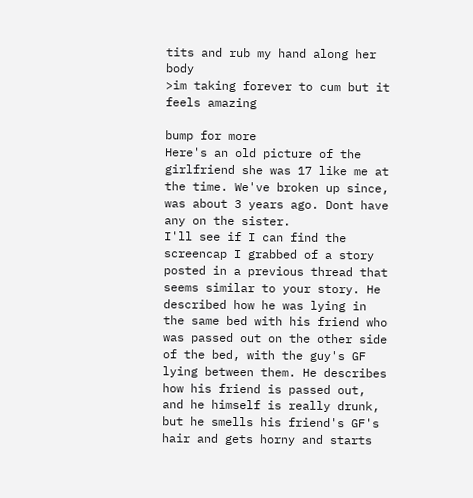tits and rub my hand along her body
>im taking forever to cum but it feels amazing

bump for more
Here's an old picture of the girlfriend she was 17 like me at the time. We've broken up since, was about 3 years ago. Dont have any on the sister.
I'll see if I can find the screencap I grabbed of a story posted in a previous thread that seems similar to your story. He described how he was lying in the same bed with his friend who was passed out on the other side of the bed, with the guy's GF lying between them. He describes how his friend is passed out, and he himself is really drunk, but he smells his friend's GF's hair and gets horny and starts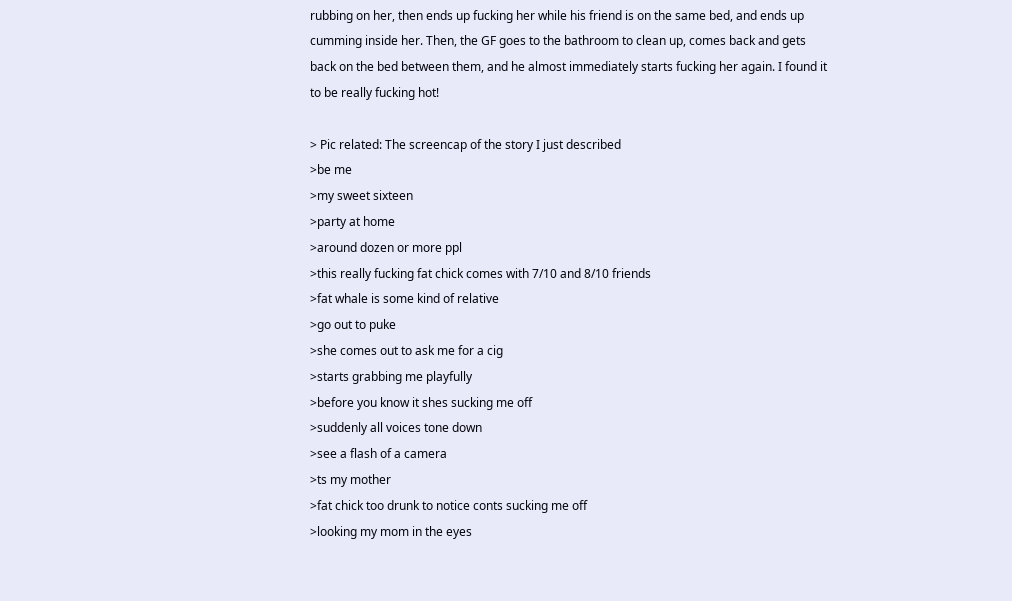rubbing on her, then ends up fucking her while his friend is on the same bed, and ends up cumming inside her. Then, the GF goes to the bathroom to clean up, comes back and gets back on the bed between them, and he almost immediately starts fucking her again. I found it to be really fucking hot!

> Pic related: The screencap of the story I just described
>be me
>my sweet sixteen
>party at home
>around dozen or more ppl
>this really fucking fat chick comes with 7/10 and 8/10 friends
>fat whale is some kind of relative
>go out to puke
>she comes out to ask me for a cig
>starts grabbing me playfully
>before you know it shes sucking me off
>suddenly all voices tone down
>see a flash of a camera
>ts my mother
>fat chick too drunk to notice conts sucking me off
>looking my mom in the eyes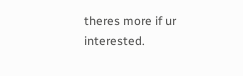theres more if ur interested.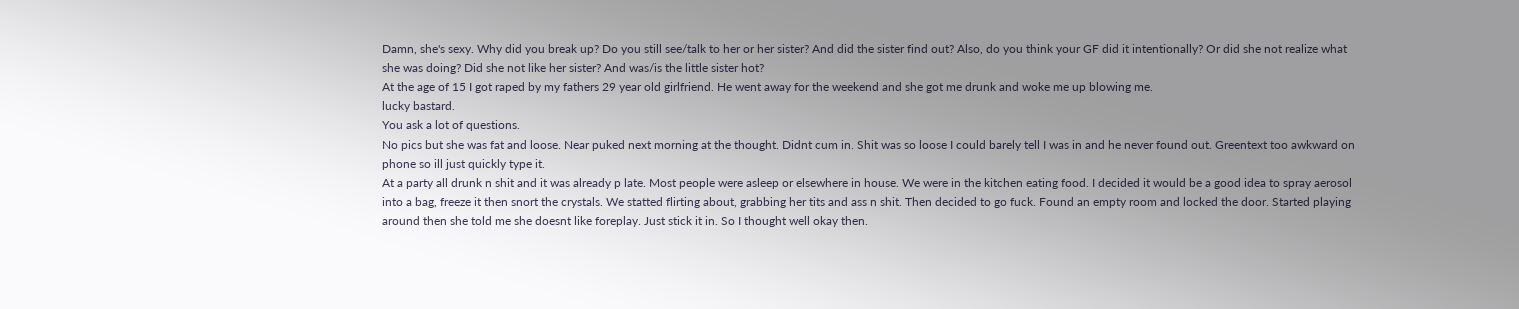Damn, she's sexy. Why did you break up? Do you still see/talk to her or her sister? And did the sister find out? Also, do you think your GF did it intentionally? Or did she not realize what she was doing? Did she not like her sister? And was/is the little sister hot?
At the age of 15 I got raped by my fathers 29 year old girlfriend. He went away for the weekend and she got me drunk and woke me up blowing me.
lucky bastard.
You ask a lot of questions.
No pics but she was fat and loose. Near puked next morning at the thought. Didnt cum in. Shit was so loose I could barely tell I was in and he never found out. Greentext too awkward on phone so ill just quickly type it.
At a party all drunk n shit and it was already p late. Most people were asleep or elsewhere in house. We were in the kitchen eating food. I decided it would be a good idea to spray aerosol into a bag, freeze it then snort the crystals. We statted flirting about, grabbing her tits and ass n shit. Then decided to go fuck. Found an empty room and locked the door. Started playing around then she told me she doesnt like foreplay. Just stick it in. So I thought well okay then.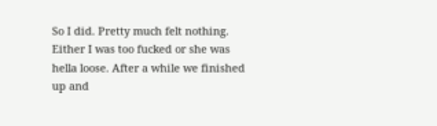So I did. Pretty much felt nothing. Either I was too fucked or she was hella loose. After a while we finished up and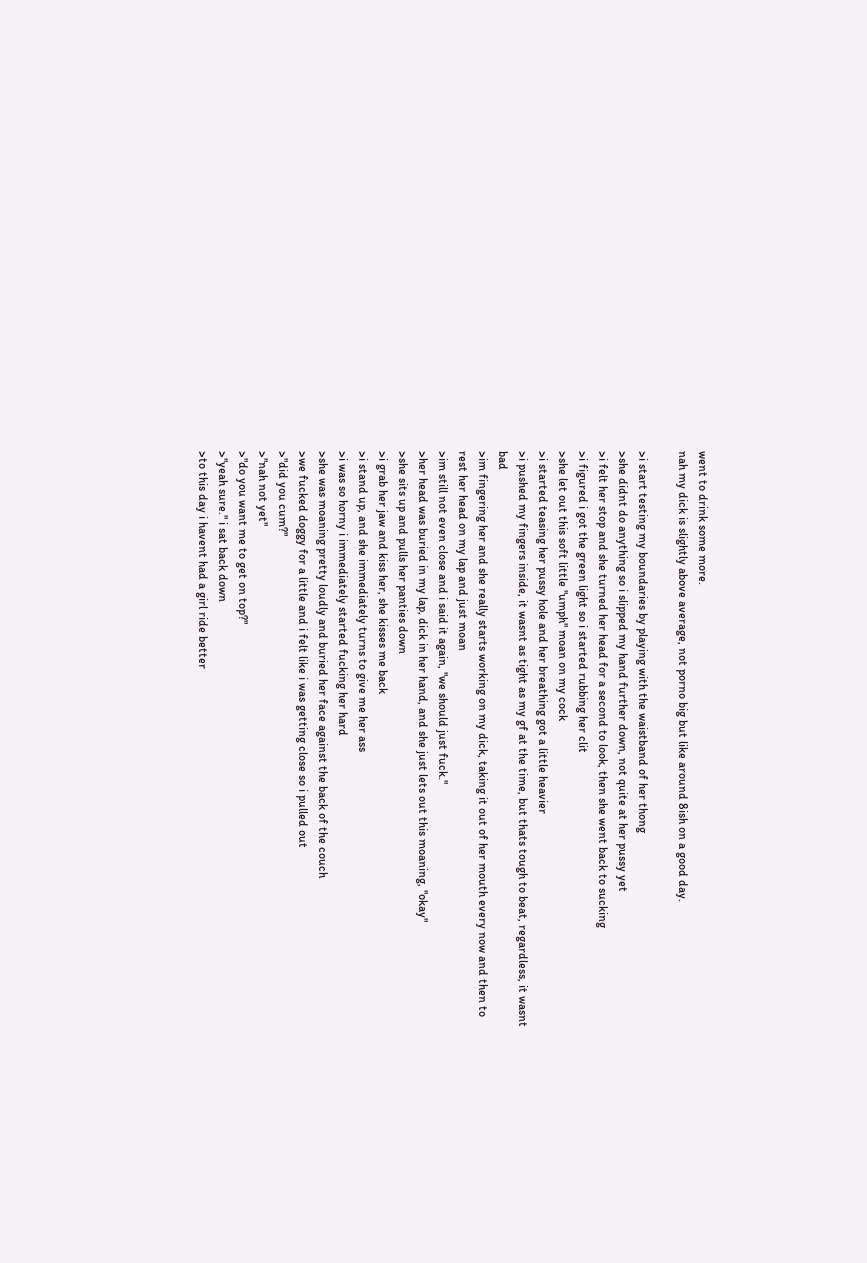went to drink some more.
nah my dick is slightly above average, not porno big but like around 8ish on a good day.

>i start testing my boundaries by playing with the waistband of her thong
>she didnt do anything so i slipped my hand further down, not quite at her pussy yet
>i felt her stop and she turned her head for a second to look, then she went back to sucking
>i figured i got the green light so i started rubbing her clit
>she let out this soft little "umph" moan on my cock
>i started teasing her pussy hole and her breathing got a little heavier
>i pushed my fingers inside, it wasnt as tight as my gf at the time, but thats tough to beat, regardless, it wasnt bad
>im fingering her and she really starts working on my dick, taking it out of her mouth every now and then to rest her head on my lap and just moan
>im still not even close and i said it again, "we should just fuck."
>her head was buried in my lap, dick in her hand, and she just lets out this moaning, "okay"
>she sits up and pulls her panties down
>i grab her jaw and kiss her, she kisses me back
>i stand up, and she immediately turns to give me her ass
>i was so horny i immediately started fucking her hard
>she was moaning pretty loudly and buried her face against the back of the couch
>we fucked doggy for a little and i felt like i was getting close so i pulled out
>"did you cum?"
>"nah not yet"
>"do you want me to get on top?"
>"yeah sure." i sat back down
>to this day i havent had a girl ride better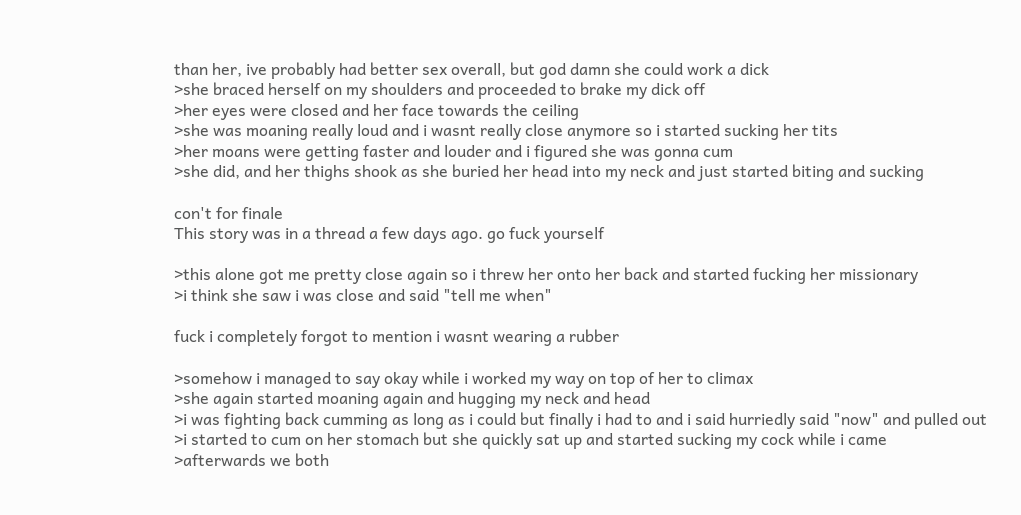than her, ive probably had better sex overall, but god damn she could work a dick
>she braced herself on my shoulders and proceeded to brake my dick off
>her eyes were closed and her face towards the ceiling
>she was moaning really loud and i wasnt really close anymore so i started sucking her tits
>her moans were getting faster and louder and i figured she was gonna cum
>she did, and her thighs shook as she buried her head into my neck and just started biting and sucking

con't for finale
This story was in a thread a few days ago. go fuck yourself

>this alone got me pretty close again so i threw her onto her back and started fucking her missionary
>i think she saw i was close and said "tell me when"

fuck i completely forgot to mention i wasnt wearing a rubber

>somehow i managed to say okay while i worked my way on top of her to climax
>she again started moaning again and hugging my neck and head
>i was fighting back cumming as long as i could but finally i had to and i said hurriedly said "now" and pulled out
>i started to cum on her stomach but she quickly sat up and started sucking my cock while i came
>afterwards we both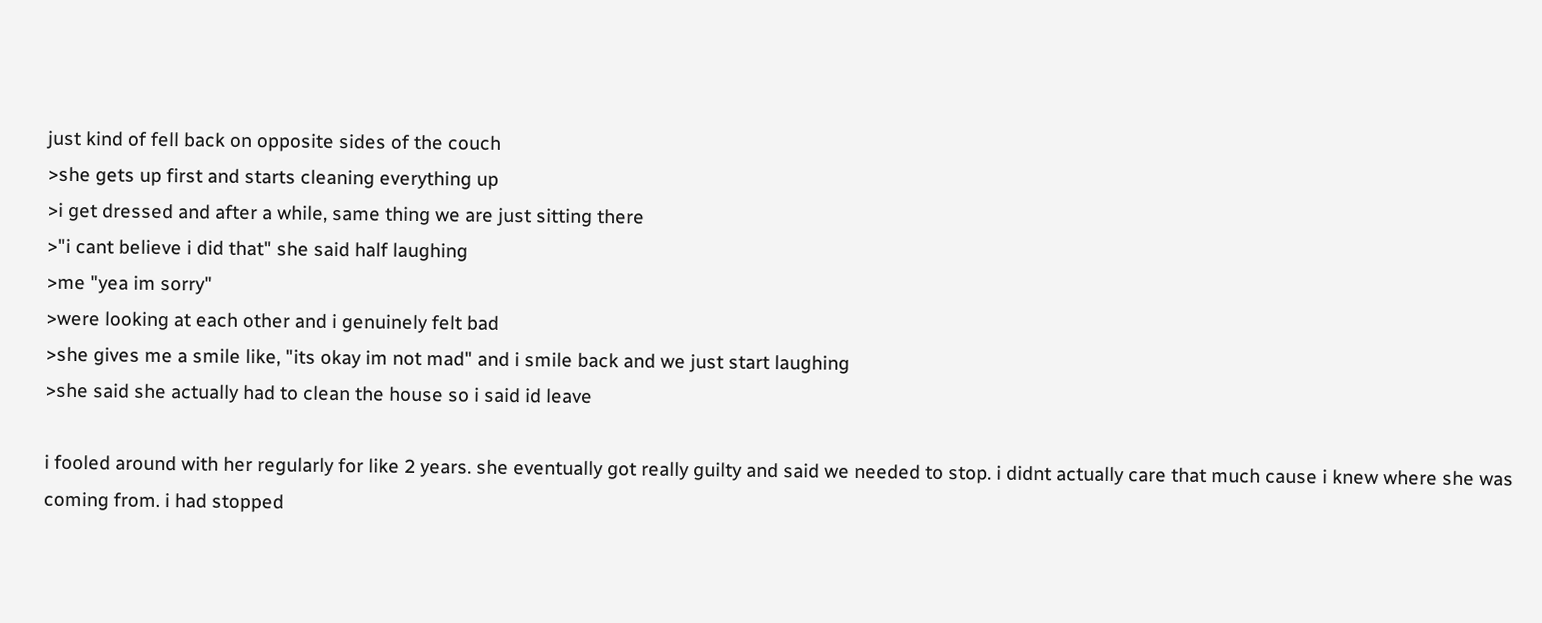just kind of fell back on opposite sides of the couch
>she gets up first and starts cleaning everything up
>i get dressed and after a while, same thing we are just sitting there
>"i cant believe i did that" she said half laughing
>me "yea im sorry"
>were looking at each other and i genuinely felt bad
>she gives me a smile like, "its okay im not mad" and i smile back and we just start laughing
>she said she actually had to clean the house so i said id leave

i fooled around with her regularly for like 2 years. she eventually got really guilty and said we needed to stop. i didnt actually care that much cause i knew where she was coming from. i had stopped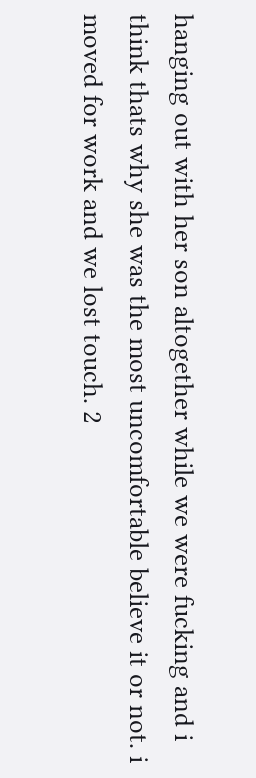hanging out with her son altogether while we were fucking and i think thats why she was the most uncomfortable believe it or not. i moved for work and we lost touch. 2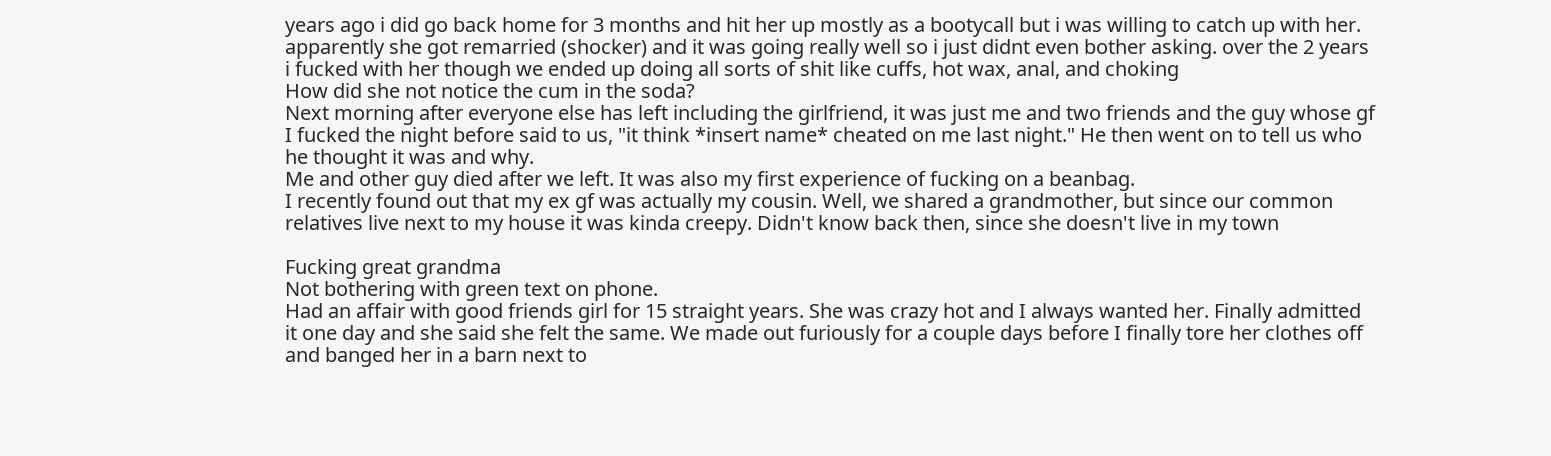years ago i did go back home for 3 months and hit her up mostly as a bootycall but i was willing to catch up with her. apparently she got remarried (shocker) and it was going really well so i just didnt even bother asking. over the 2 years i fucked with her though we ended up doing all sorts of shit like cuffs, hot wax, anal, and choking
How did she not notice the cum in the soda?
Next morning after everyone else has left including the girlfriend, it was just me and two friends and the guy whose gf I fucked the night before said to us, "it think *insert name* cheated on me last night." He then went on to tell us who he thought it was and why.
Me and other guy died after we left. It was also my first experience of fucking on a beanbag.
I recently found out that my ex gf was actually my cousin. Well, we shared a grandmother, but since our common relatives live next to my house it was kinda creepy. Didn't know back then, since she doesn't live in my town

Fucking great grandma
Not bothering with green text on phone.
Had an affair with good friends girl for 15 straight years. She was crazy hot and I always wanted her. Finally admitted it one day and she said she felt the same. We made out furiously for a couple days before I finally tore her clothes off and banged her in a barn next to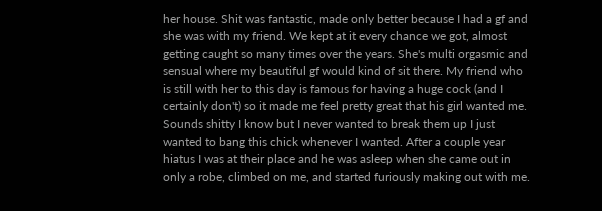her house. Shit was fantastic, made only better because I had a gf and she was with my friend. We kept at it every chance we got, almost getting caught so many times over the years. She's multi orgasmic and sensual where my beautiful gf would kind of sit there. My friend who is still with her to this day is famous for having a huge cock (and I certainly don't) so it made me feel pretty great that his girl wanted me.
Sounds shitty I know but I never wanted to break them up I just wanted to bang this chick whenever I wanted. After a couple year hiatus I was at their place and he was asleep when she came out in only a robe, climbed on me, and started furiously making out with me.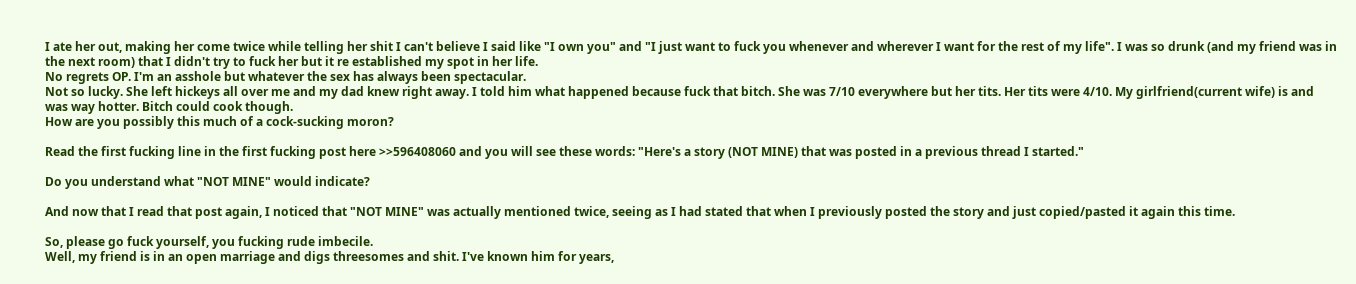I ate her out, making her come twice while telling her shit I can't believe I said like "I own you" and "I just want to fuck you whenever and wherever I want for the rest of my life". I was so drunk (and my friend was in the next room) that I didn't try to fuck her but it re established my spot in her life.
No regrets OP. I'm an asshole but whatever the sex has always been spectacular.
Not so lucky. She left hickeys all over me and my dad knew right away. I told him what happened because fuck that bitch. She was 7/10 everywhere but her tits. Her tits were 4/10. My girlfriend(current wife) is and was way hotter. Bitch could cook though.
How are you possibly this much of a cock-sucking moron?

Read the first fucking line in the first fucking post here >>596408060 and you will see these words: "Here's a story (NOT MINE) that was posted in a previous thread I started."

Do you understand what "NOT MINE" would indicate?

And now that I read that post again, I noticed that "NOT MINE" was actually mentioned twice, seeing as I had stated that when I previously posted the story and just copied/pasted it again this time.

So, please go fuck yourself, you fucking rude imbecile.
Well, my friend is in an open marriage and digs threesomes and shit. I've known him for years,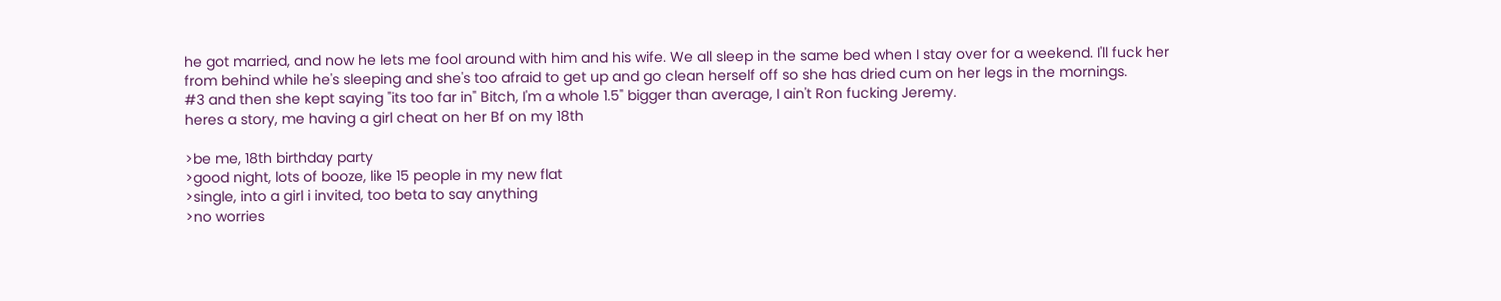he got married, and now he lets me fool around with him and his wife. We all sleep in the same bed when I stay over for a weekend. I'll fuck her from behind while he's sleeping and she's too afraid to get up and go clean herself off so she has dried cum on her legs in the mornings.
#3 and then she kept saying "its too far in" Bitch, I'm a whole 1.5" bigger than average, I ain't Ron fucking Jeremy.
heres a story, me having a girl cheat on her Bf on my 18th

>be me, 18th birthday party
>good night, lots of booze, like 15 people in my new flat
>single, into a girl i invited, too beta to say anything
>no worries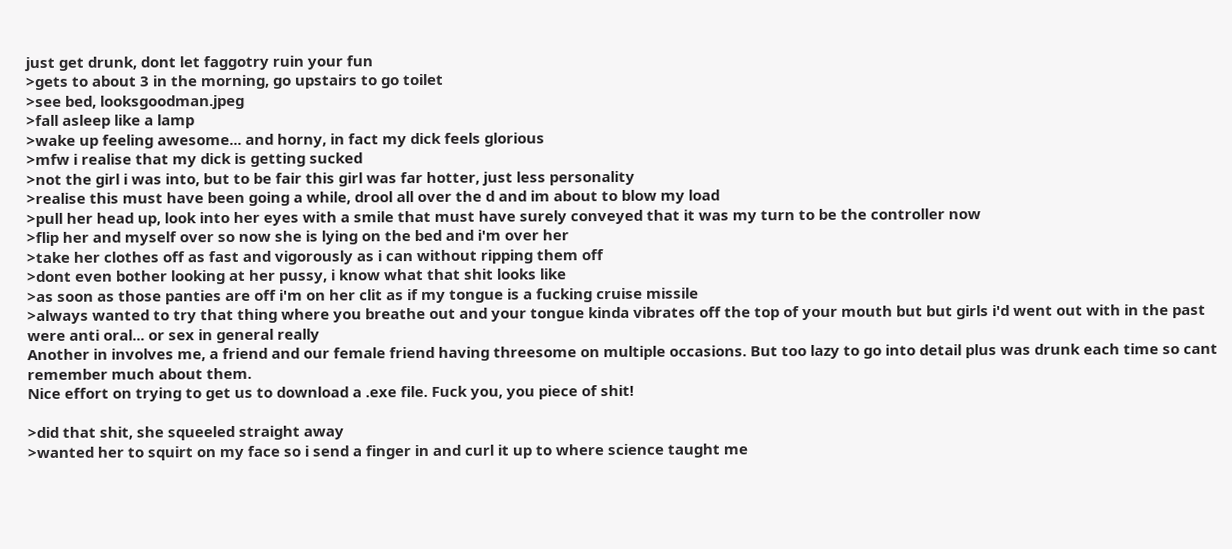just get drunk, dont let faggotry ruin your fun
>gets to about 3 in the morning, go upstairs to go toilet
>see bed, looksgoodman.jpeg
>fall asleep like a lamp
>wake up feeling awesome... and horny, in fact my dick feels glorious
>mfw i realise that my dick is getting sucked
>not the girl i was into, but to be fair this girl was far hotter, just less personality
>realise this must have been going a while, drool all over the d and im about to blow my load
>pull her head up, look into her eyes with a smile that must have surely conveyed that it was my turn to be the controller now
>flip her and myself over so now she is lying on the bed and i'm over her
>take her clothes off as fast and vigorously as i can without ripping them off
>dont even bother looking at her pussy, i know what that shit looks like
>as soon as those panties are off i'm on her clit as if my tongue is a fucking cruise missile
>always wanted to try that thing where you breathe out and your tongue kinda vibrates off the top of your mouth but but girls i'd went out with in the past were anti oral... or sex in general really
Another in involves me, a friend and our female friend having threesome on multiple occasions. But too lazy to go into detail plus was drunk each time so cant remember much about them.
Nice effort on trying to get us to download a .exe file. Fuck you, you piece of shit!

>did that shit, she squeeled straight away
>wanted her to squirt on my face so i send a finger in and curl it up to where science taught me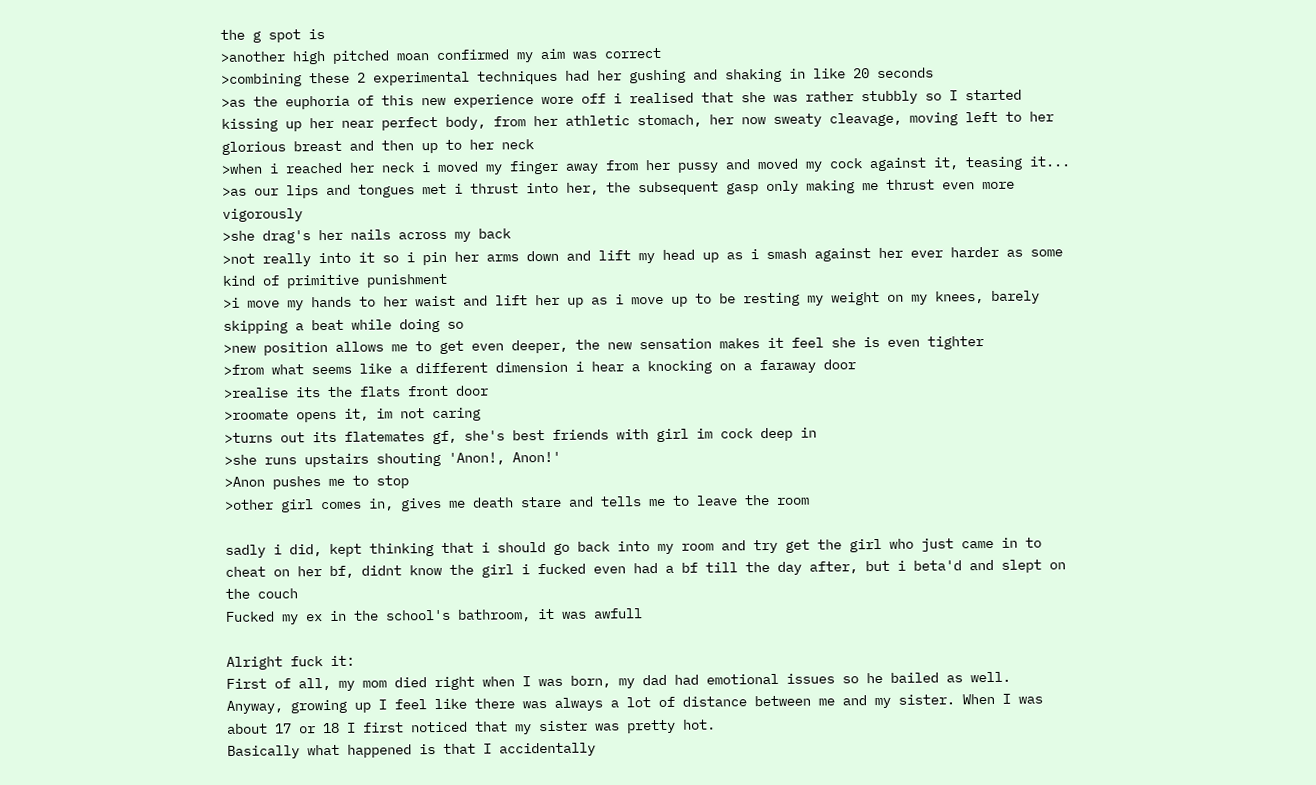the g spot is
>another high pitched moan confirmed my aim was correct
>combining these 2 experimental techniques had her gushing and shaking in like 20 seconds
>as the euphoria of this new experience wore off i realised that she was rather stubbly so I started kissing up her near perfect body, from her athletic stomach, her now sweaty cleavage, moving left to her glorious breast and then up to her neck
>when i reached her neck i moved my finger away from her pussy and moved my cock against it, teasing it...
>as our lips and tongues met i thrust into her, the subsequent gasp only making me thrust even more vigorously
>she drag's her nails across my back
>not really into it so i pin her arms down and lift my head up as i smash against her ever harder as some kind of primitive punishment
>i move my hands to her waist and lift her up as i move up to be resting my weight on my knees, barely skipping a beat while doing so
>new position allows me to get even deeper, the new sensation makes it feel she is even tighter
>from what seems like a different dimension i hear a knocking on a faraway door
>realise its the flats front door
>roomate opens it, im not caring
>turns out its flatemates gf, she's best friends with girl im cock deep in
>she runs upstairs shouting 'Anon!, Anon!'
>Anon pushes me to stop
>other girl comes in, gives me death stare and tells me to leave the room

sadly i did, kept thinking that i should go back into my room and try get the girl who just came in to cheat on her bf, didnt know the girl i fucked even had a bf till the day after, but i beta'd and slept on the couch
Fucked my ex in the school's bathroom, it was awfull

Alright fuck it:
First of all, my mom died right when I was born, my dad had emotional issues so he bailed as well.
Anyway, growing up I feel like there was always a lot of distance between me and my sister. When I was about 17 or 18 I first noticed that my sister was pretty hot.
Basically what happened is that I accidentally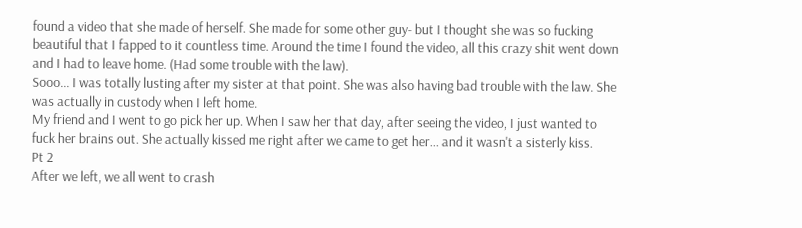found a video that she made of herself. She made for some other guy- but I thought she was so fucking beautiful that I fapped to it countless time. Around the time I found the video, all this crazy shit went down and I had to leave home. (Had some trouble with the law).
Sooo... I was totally lusting after my sister at that point. She was also having bad trouble with the law. She was actually in custody when I left home.
My friend and I went to go pick her up. When I saw her that day, after seeing the video, I just wanted to fuck her brains out. She actually kissed me right after we came to get her... and it wasn't a sisterly kiss.
Pt 2
After we left, we all went to crash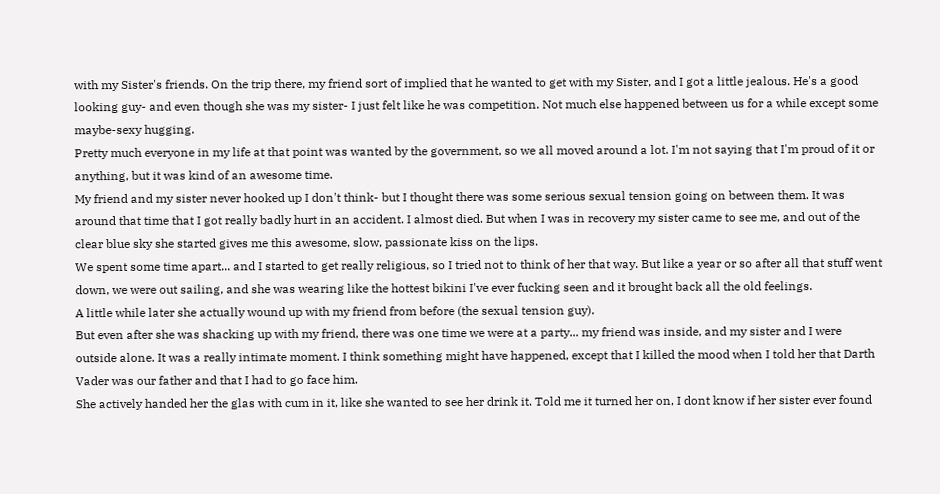with my Sister's friends. On the trip there, my friend sort of implied that he wanted to get with my Sister, and I got a little jealous. He's a good looking guy- and even though she was my sister- I just felt like he was competition. Not much else happened between us for a while except some maybe-sexy hugging.
Pretty much everyone in my life at that point was wanted by the government, so we all moved around a lot. I'm not saying that I'm proud of it or anything, but it was kind of an awesome time.
My friend and my sister never hooked up I don't think- but I thought there was some serious sexual tension going on between them. It was around that time that I got really badly hurt in an accident. I almost died. But when I was in recovery my sister came to see me, and out of the clear blue sky she started gives me this awesome, slow, passionate kiss on the lips.
We spent some time apart... and I started to get really religious, so I tried not to think of her that way. But like a year or so after all that stuff went down, we were out sailing, and she was wearing like the hottest bikini I've ever fucking seen and it brought back all the old feelings.
A little while later she actually wound up with my friend from before (the sexual tension guy).
But even after she was shacking up with my friend, there was one time we were at a party... my friend was inside, and my sister and I were outside alone. It was a really intimate moment. I think something might have happened, except that I killed the mood when I told her that Darth Vader was our father and that I had to go face him.
She actively handed her the glas with cum in it, like she wanted to see her drink it. Told me it turned her on, I dont know if her sister ever found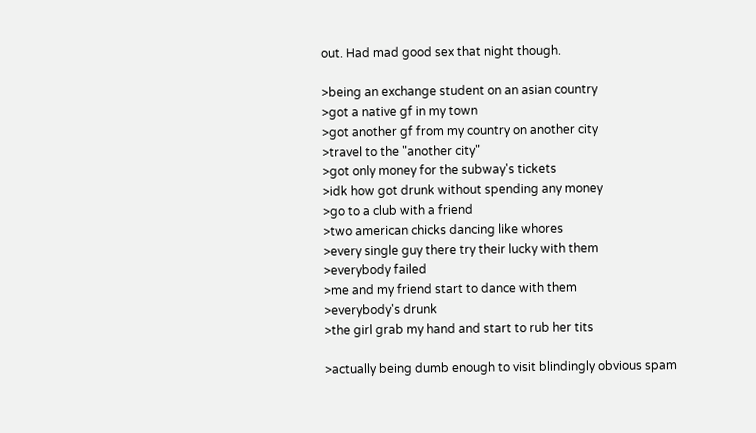out. Had mad good sex that night though.

>being an exchange student on an asian country
>got a native gf in my town
>got another gf from my country on another city
>travel to the "another city"
>got only money for the subway's tickets
>idk how got drunk without spending any money
>go to a club with a friend
>two american chicks dancing like whores
>every single guy there try their lucky with them
>everybody failed
>me and my friend start to dance with them
>everybody's drunk
>the girl grab my hand and start to rub her tits

>actually being dumb enough to visit blindingly obvious spam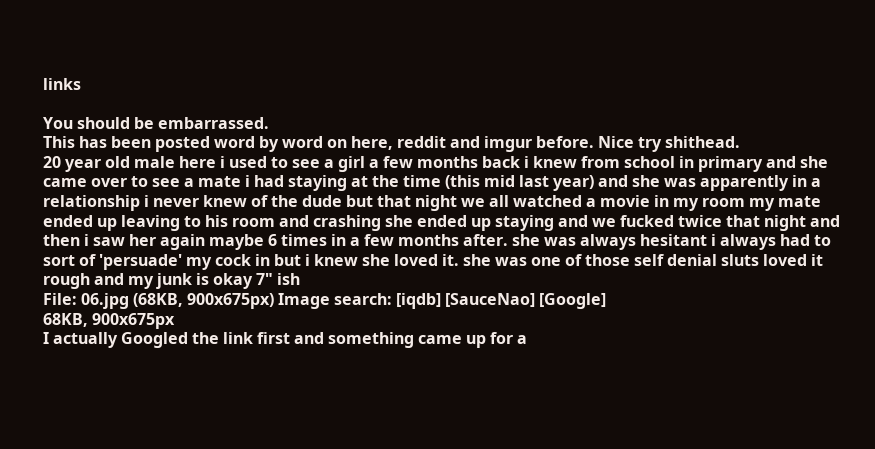links

You should be embarrassed.
This has been posted word by word on here, reddit and imgur before. Nice try shithead.
20 year old male here i used to see a girl a few months back i knew from school in primary and she came over to see a mate i had staying at the time (this mid last year) and she was apparently in a relationship i never knew of the dude but that night we all watched a movie in my room my mate ended up leaving to his room and crashing she ended up staying and we fucked twice that night and then i saw her again maybe 6 times in a few months after. she was always hesitant i always had to sort of 'persuade' my cock in but i knew she loved it. she was one of those self denial sluts loved it rough and my junk is okay 7" ish
File: 06.jpg (68KB, 900x675px) Image search: [iqdb] [SauceNao] [Google]
68KB, 900x675px
I actually Googled the link first and something came up for a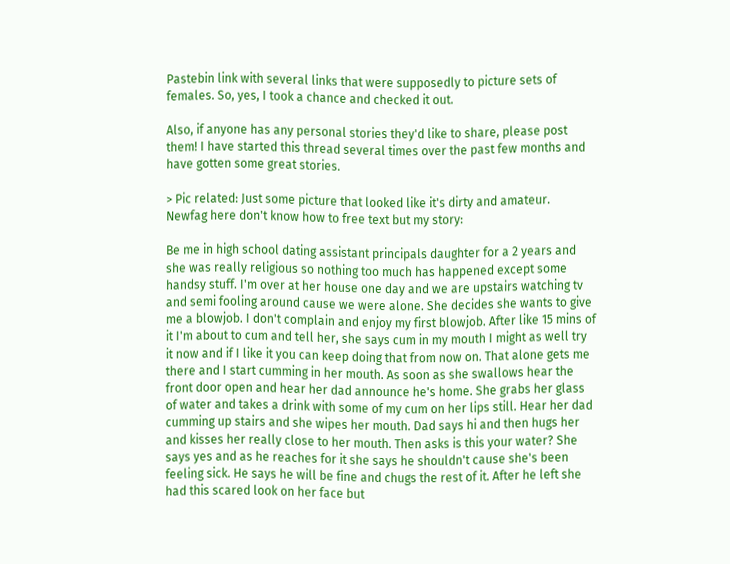Pastebin link with several links that were supposedly to picture sets of females. So, yes, I took a chance and checked it out.

Also, if anyone has any personal stories they'd like to share, please post them! I have started this thread several times over the past few months and have gotten some great stories.

> Pic related: Just some picture that looked like it's dirty and amateur.
Newfag here don't know how to free text but my story:

Be me in high school dating assistant principals daughter for a 2 years and she was really religious so nothing too much has happened except some handsy stuff. I'm over at her house one day and we are upstairs watching tv and semi fooling around cause we were alone. She decides she wants to give me a blowjob. I don't complain and enjoy my first blowjob. After like 15 mins of it I'm about to cum and tell her, she says cum in my mouth I might as well try it now and if I like it you can keep doing that from now on. That alone gets me there and I start cumming in her mouth. As soon as she swallows hear the front door open and hear her dad announce he's home. She grabs her glass of water and takes a drink with some of my cum on her lips still. Hear her dad cumming up stairs and she wipes her mouth. Dad says hi and then hugs her and kisses her really close to her mouth. Then asks is this your water? She says yes and as he reaches for it she says he shouldn't cause she's been feeling sick. He says he will be fine and chugs the rest of it. After he left she had this scared look on her face but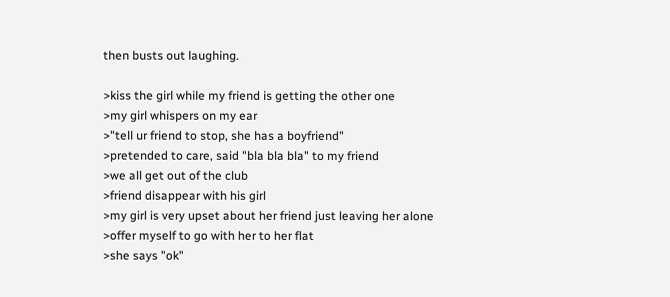then busts out laughing.

>kiss the girl while my friend is getting the other one
>my girl whispers on my ear
>"tell ur friend to stop, she has a boyfriend"
>pretended to care, said "bla bla bla" to my friend
>we all get out of the club
>friend disappear with his girl
>my girl is very upset about her friend just leaving her alone
>offer myself to go with her to her flat
>she says "ok"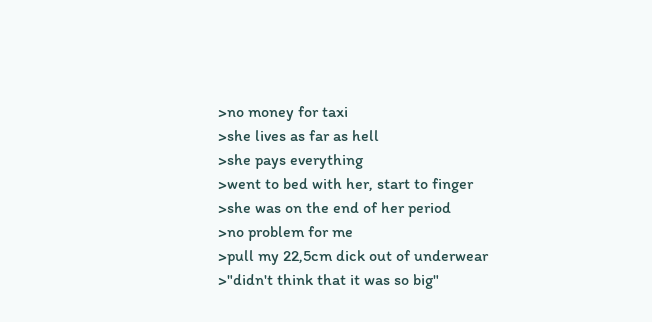>no money for taxi
>she lives as far as hell
>she pays everything
>went to bed with her, start to finger
>she was on the end of her period
>no problem for me
>pull my 22,5cm dick out of underwear
>"didn't think that it was so big"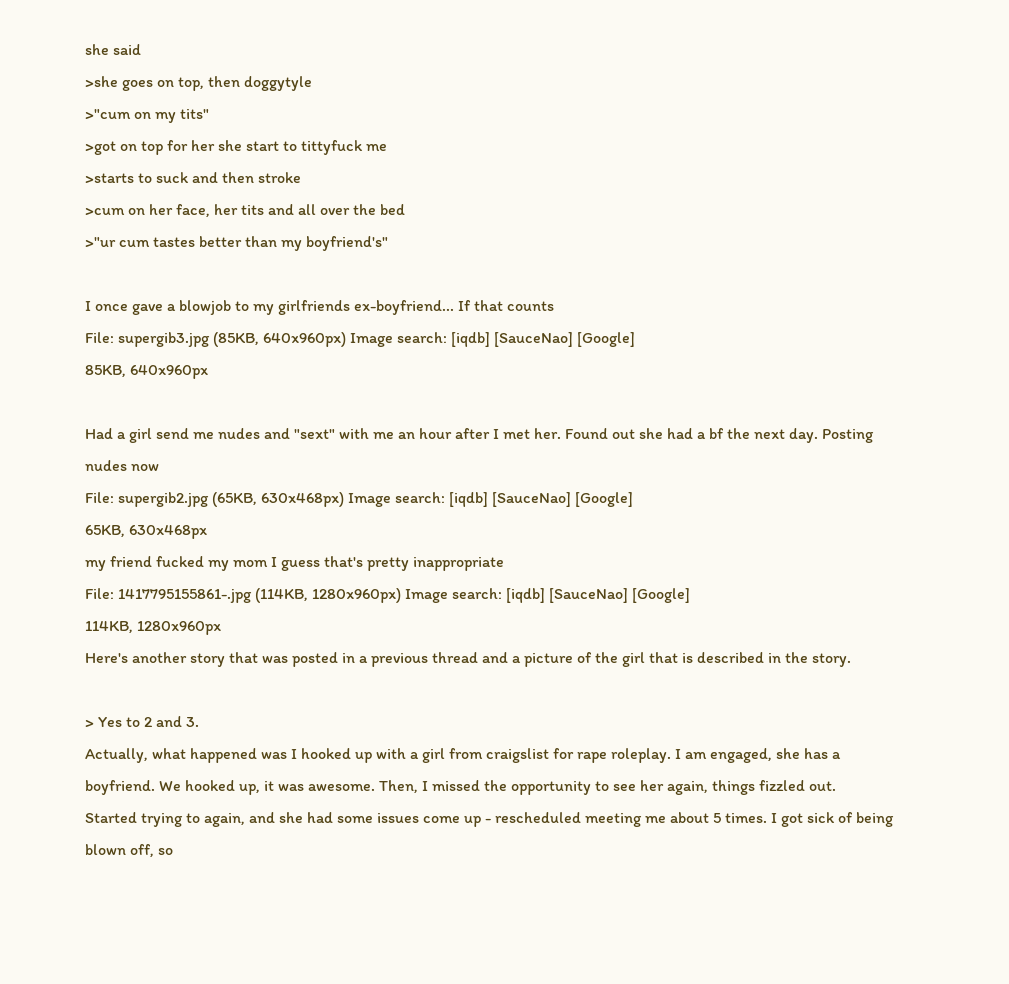she said
>she goes on top, then doggytyle
>"cum on my tits"
>got on top for her she start to tittyfuck me
>starts to suck and then stroke
>cum on her face, her tits and all over the bed
>"ur cum tastes better than my boyfriend's"

I once gave a blowjob to my girlfriends ex-boyfriend... If that counts
File: supergib3.jpg (85KB, 640x960px) Image search: [iqdb] [SauceNao] [Google]
85KB, 640x960px

Had a girl send me nudes and "sext" with me an hour after I met her. Found out she had a bf the next day. Posting nudes now
File: supergib2.jpg (65KB, 630x468px) Image search: [iqdb] [SauceNao] [Google]
65KB, 630x468px
my friend fucked my mom I guess that's pretty inappropriate
File: 1417795155861-.jpg (114KB, 1280x960px) Image search: [iqdb] [SauceNao] [Google]
114KB, 1280x960px
Here's another story that was posted in a previous thread and a picture of the girl that is described in the story.

> Yes to 2 and 3.
Actually, what happened was I hooked up with a girl from craigslist for rape roleplay. I am engaged, she has a boyfriend. We hooked up, it was awesome. Then, I missed the opportunity to see her again, things fizzled out.
Started trying to again, and she had some issues come up - rescheduled meeting me about 5 times. I got sick of being blown off, so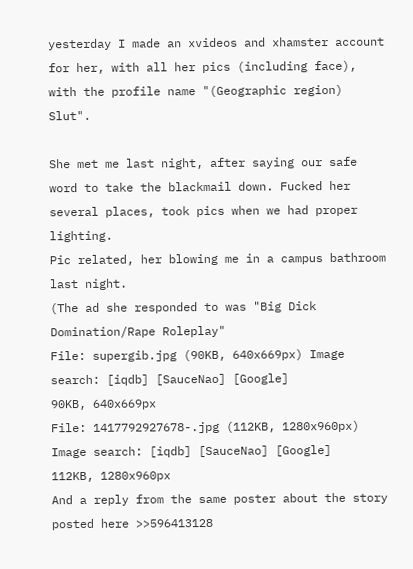yesterday I made an xvideos and xhamster account for her, with all her pics (including face), with the profile name "(Geographic region) Slut".

She met me last night, after saying our safe word to take the blackmail down. Fucked her several places, took pics when we had proper lighting.
Pic related, her blowing me in a campus bathroom last night.
(The ad she responded to was "Big Dick Domination/Rape Roleplay"
File: supergib.jpg (90KB, 640x669px) Image search: [iqdb] [SauceNao] [Google]
90KB, 640x669px
File: 1417792927678-.jpg (112KB, 1280x960px) Image search: [iqdb] [SauceNao] [Google]
112KB, 1280x960px
And a reply from the same poster about the story posted here >>596413128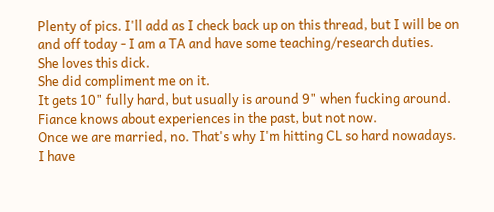Plenty of pics. I'll add as I check back up on this thread, but I will be on and off today - I am a TA and have some teaching/research duties.
She loves this dick.
She did compliment me on it.
It gets 10" fully hard, but usually is around 9" when fucking around.
Fiance knows about experiences in the past, but not now.
Once we are married, no. That's why I'm hitting CL so hard nowadays.
I have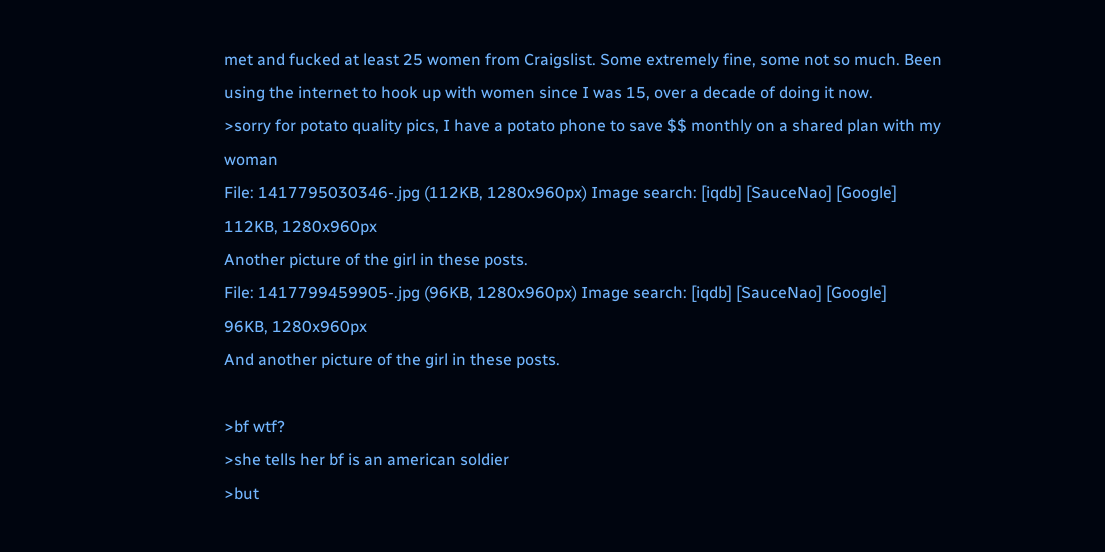met and fucked at least 25 women from Craigslist. Some extremely fine, some not so much. Been using the internet to hook up with women since I was 15, over a decade of doing it now.
>sorry for potato quality pics, I have a potato phone to save $$ monthly on a shared plan with my woman
File: 1417795030346-.jpg (112KB, 1280x960px) Image search: [iqdb] [SauceNao] [Google]
112KB, 1280x960px
Another picture of the girl in these posts.
File: 1417799459905-.jpg (96KB, 1280x960px) Image search: [iqdb] [SauceNao] [Google]
96KB, 1280x960px
And another picture of the girl in these posts.

>bf wtf?
>she tells her bf is an american soldier
>but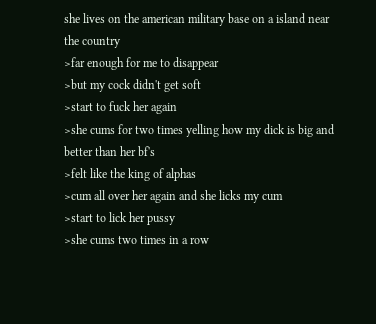she lives on the american military base on a island near the country
>far enough for me to disappear
>but my cock didn't get soft
>start to fuck her again
>she cums for two times yelling how my dick is big and better than her bf's
>felt like the king of alphas
>cum all over her again and she licks my cum
>start to lick her pussy
>she cums two times in a row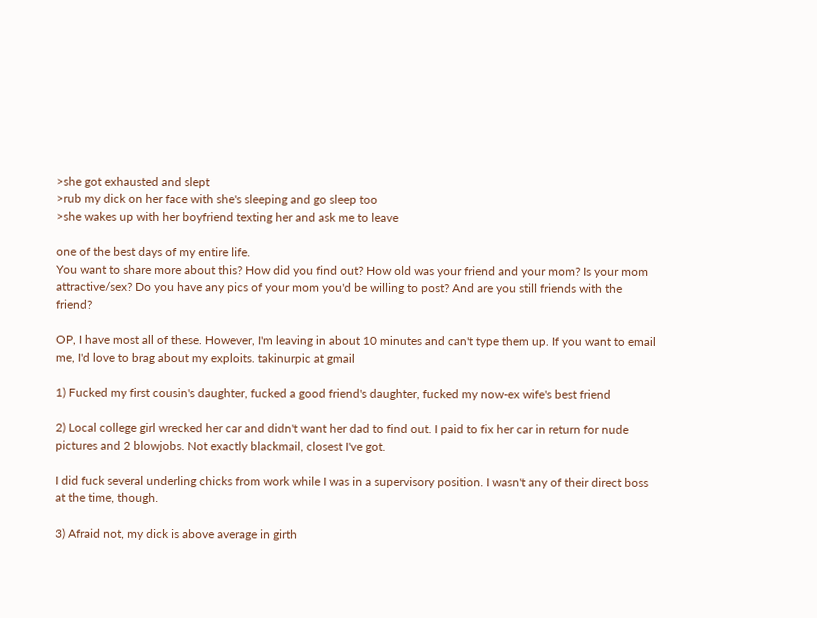>she got exhausted and slept
>rub my dick on her face with she's sleeping and go sleep too
>she wakes up with her boyfriend texting her and ask me to leave

one of the best days of my entire life.
You want to share more about this? How did you find out? How old was your friend and your mom? Is your mom attractive/sex? Do you have any pics of your mom you'd be willing to post? And are you still friends with the friend?

OP, I have most all of these. However, I'm leaving in about 10 minutes and can't type them up. If you want to email me, I'd love to brag about my exploits. takinurpic at gmail

1) Fucked my first cousin's daughter, fucked a good friend's daughter, fucked my now-ex wife's best friend

2) Local college girl wrecked her car and didn't want her dad to find out. I paid to fix her car in return for nude pictures and 2 blowjobs. Not exactly blackmail, closest I've got.

I did fuck several underling chicks from work while I was in a supervisory position. I wasn't any of their direct boss at the time, though.

3) Afraid not, my dick is above average in girth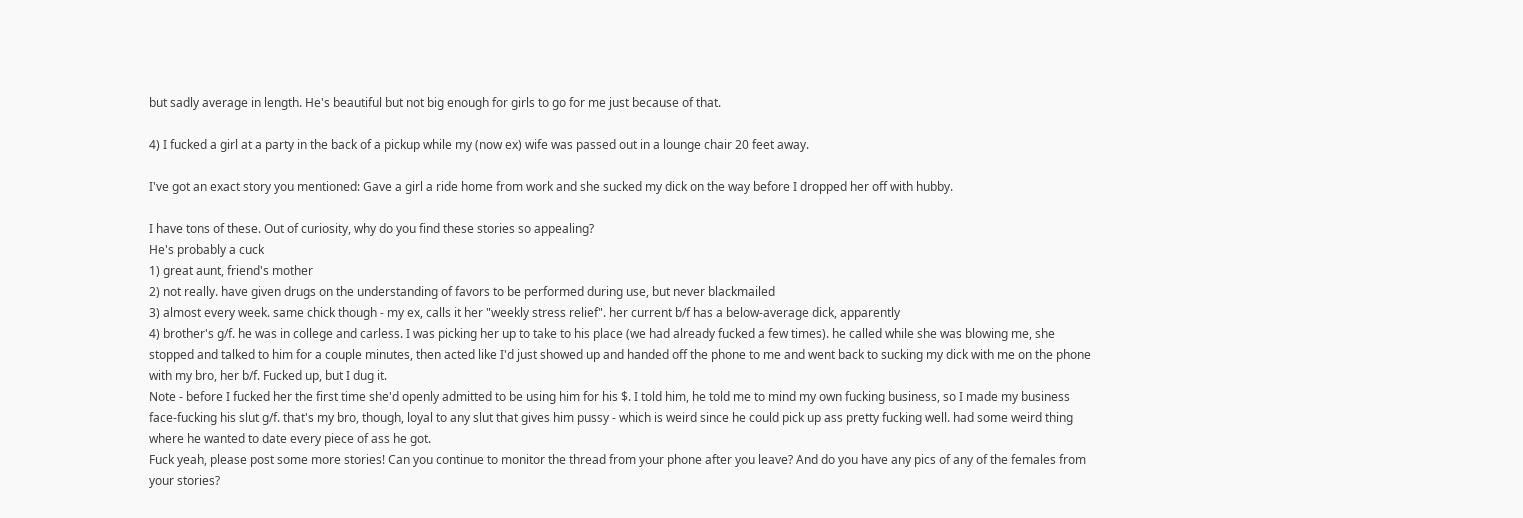but sadly average in length. He's beautiful but not big enough for girls to go for me just because of that.

4) I fucked a girl at a party in the back of a pickup while my (now ex) wife was passed out in a lounge chair 20 feet away.

I've got an exact story you mentioned: Gave a girl a ride home from work and she sucked my dick on the way before I dropped her off with hubby.

I have tons of these. Out of curiosity, why do you find these stories so appealing?
He's probably a cuck
1) great aunt, friend's mother
2) not really. have given drugs on the understanding of favors to be performed during use, but never blackmailed
3) almost every week. same chick though - my ex, calls it her "weekly stress relief". her current b/f has a below-average dick, apparently
4) brother's g/f. he was in college and carless. I was picking her up to take to his place (we had already fucked a few times). he called while she was blowing me, she stopped and talked to him for a couple minutes, then acted like I'd just showed up and handed off the phone to me and went back to sucking my dick with me on the phone with my bro, her b/f. Fucked up, but I dug it.
Note - before I fucked her the first time she'd openly admitted to be using him for his $. I told him, he told me to mind my own fucking business, so I made my business face-fucking his slut g/f. that's my bro, though, loyal to any slut that gives him pussy - which is weird since he could pick up ass pretty fucking well. had some weird thing where he wanted to date every piece of ass he got.
Fuck yeah, please post some more stories! Can you continue to monitor the thread from your phone after you leave? And do you have any pics of any of the females from your stories?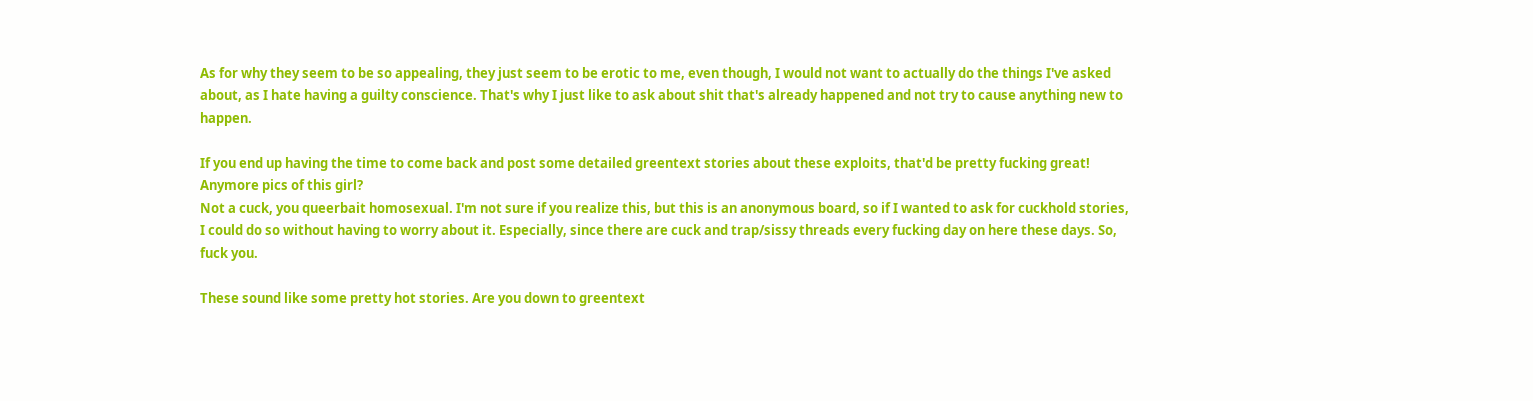As for why they seem to be so appealing, they just seem to be erotic to me, even though, I would not want to actually do the things I've asked about, as I hate having a guilty conscience. That's why I just like to ask about shit that's already happened and not try to cause anything new to happen.

If you end up having the time to come back and post some detailed greentext stories about these exploits, that'd be pretty fucking great!
Anymore pics of this girl?
Not a cuck, you queerbait homosexual. I'm not sure if you realize this, but this is an anonymous board, so if I wanted to ask for cuckhold stories, I could do so without having to worry about it. Especially, since there are cuck and trap/sissy threads every fucking day on here these days. So, fuck you.

These sound like some pretty hot stories. Are you down to greentext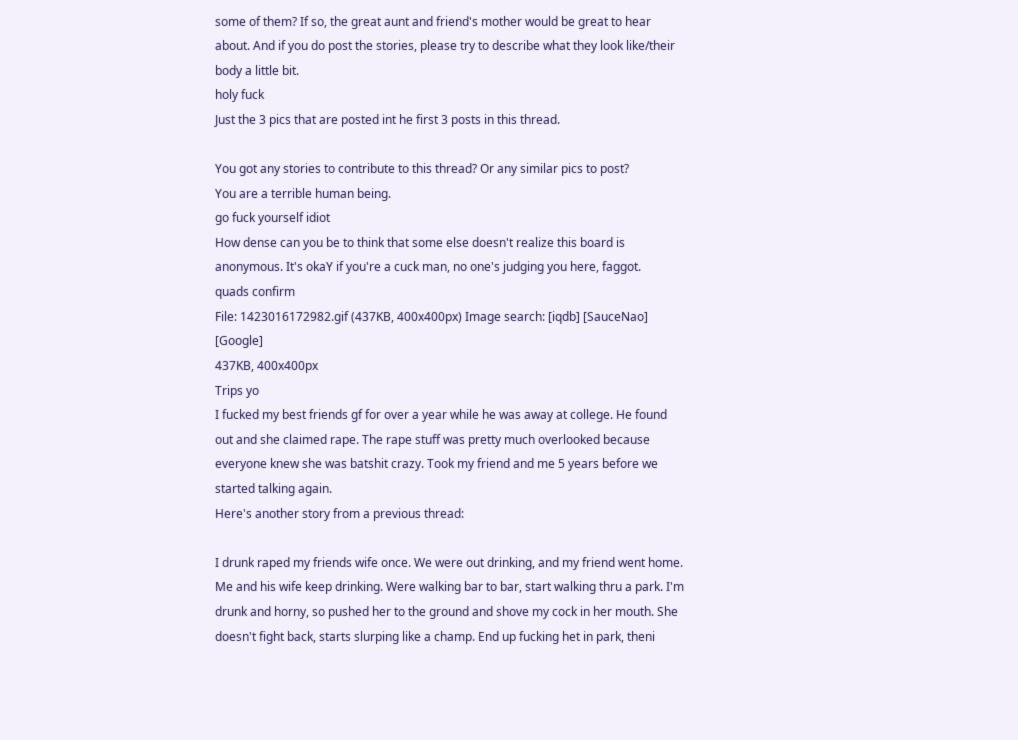some of them? If so, the great aunt and friend's mother would be great to hear about. And if you do post the stories, please try to describe what they look like/their body a little bit.
holy fuck
Just the 3 pics that are posted int he first 3 posts in this thread.

You got any stories to contribute to this thread? Or any similar pics to post?
You are a terrible human being.
go fuck yourself idiot
How dense can you be to think that some else doesn't realize this board is anonymous. It's okaY if you're a cuck man, no one's judging you here, faggot.
quads confirm
File: 1423016172982.gif (437KB, 400x400px) Image search: [iqdb] [SauceNao] [Google]
437KB, 400x400px
Trips yo
I fucked my best friends gf for over a year while he was away at college. He found out and she claimed rape. The rape stuff was pretty much overlooked because everyone knew she was batshit crazy. Took my friend and me 5 years before we started talking again.
Here's another story from a previous thread:

I drunk raped my friends wife once. We were out drinking, and my friend went home. Me and his wife keep drinking. Were walking bar to bar, start walking thru a park. I'm drunk and horny, so pushed her to the ground and shove my cock in her mouth. She doesn't fight back, starts slurping like a champ. End up fucking het in park, theni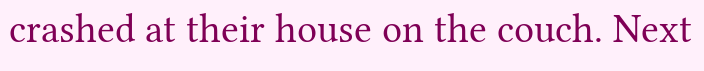crashed at their house on the couch. Next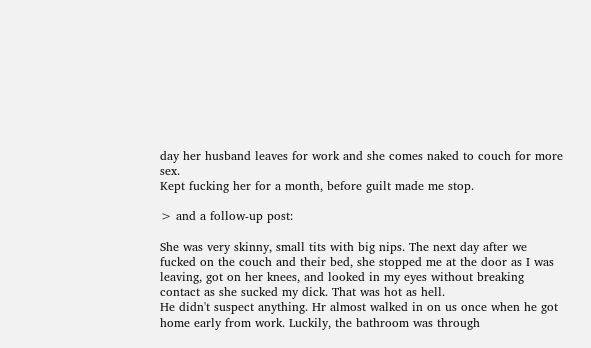day her husband leaves for work and she comes naked to couch for more sex.
Kept fucking her for a month, before guilt made me stop.

> and a follow-up post:

She was very skinny, small tits with big nips. The next day after we fucked on the couch and their bed, she stopped me at the door as I was leaving, got on her knees, and looked in my eyes without breaking contact as she sucked my dick. That was hot as hell.
He didn't suspect anything. Hr almost walked in on us once when he got home early from work. Luckily, the bathroom was through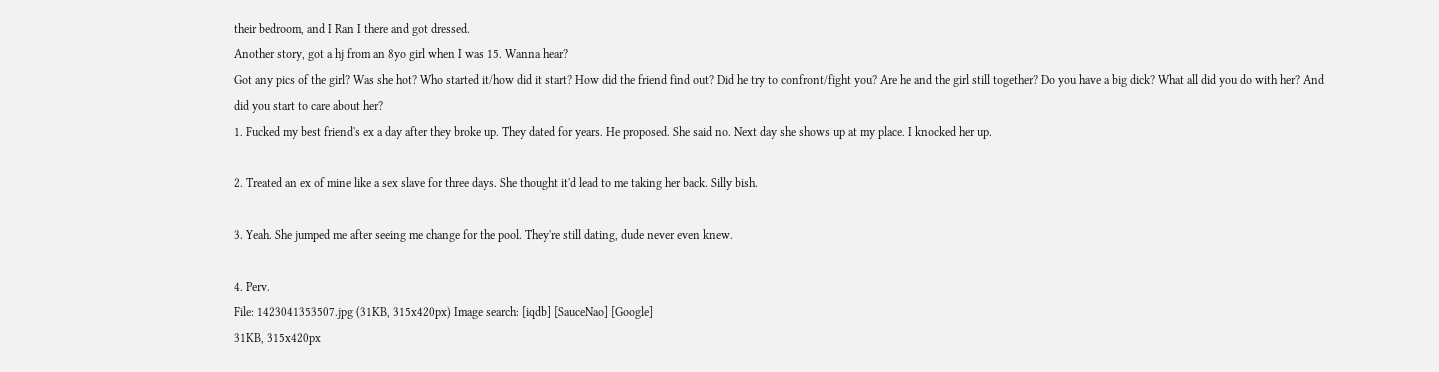their bedroom, and I Ran I there and got dressed.
Another story, got a hj from an 8yo girl when I was 15. Wanna hear?
Got any pics of the girl? Was she hot? Who started it/how did it start? How did the friend find out? Did he try to confront/fight you? Are he and the girl still together? Do you have a big dick? What all did you do with her? And did you start to care about her?
1. Fucked my best friend's ex a day after they broke up. They dated for years. He proposed. She said no. Next day she shows up at my place. I knocked her up.

2. Treated an ex of mine like a sex slave for three days. She thought it'd lead to me taking her back. Silly bish.

3. Yeah. She jumped me after seeing me change for the pool. They're still dating, dude never even knew.

4. Perv.
File: 1423041353507.jpg (31KB, 315x420px) Image search: [iqdb] [SauceNao] [Google]
31KB, 315x420px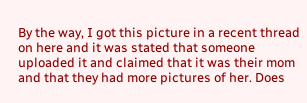By the way, I got this picture in a recent thread on here and it was stated that someone uploaded it and claimed that it was their mom and that they had more pictures of her. Does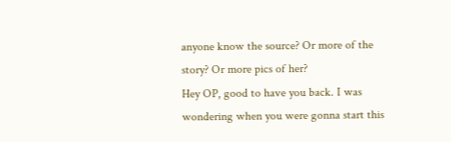anyone know the source? Or more of the story? Or more pics of her?
Hey OP, good to have you back. I was wondering when you were gonna start this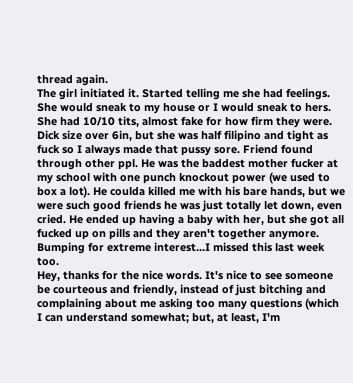thread again.
The girl initiated it. Started telling me she had feelings. She would sneak to my house or I would sneak to hers. She had 10/10 tits, almost fake for how firm they were. Dick size over 6in, but she was half filipino and tight as fuck so I always made that pussy sore. Friend found through other ppl. He was the baddest mother fucker at my school with one punch knockout power (we used to box a lot). He coulda killed me with his bare hands, but we were such good friends he was just totally let down, even cried. He ended up having a baby with her, but she got all fucked up on pills and they aren't together anymore.
Bumping for extreme interest...I missed this last week too.
Hey, thanks for the nice words. It's nice to see someone be courteous and friendly, instead of just bitching and complaining about me asking too many questions (which I can understand somewhat; but, at least, I'm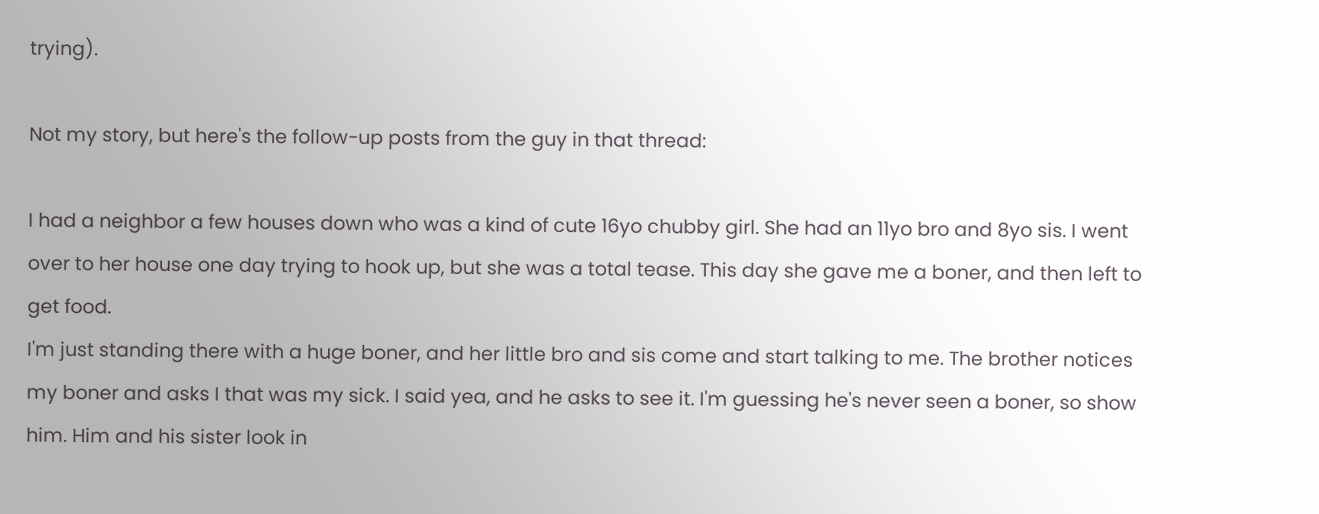trying).

Not my story, but here's the follow-up posts from the guy in that thread:

I had a neighbor a few houses down who was a kind of cute 16yo chubby girl. She had an 11yo bro and 8yo sis. I went over to her house one day trying to hook up, but she was a total tease. This day she gave me a boner, and then left to get food.
I'm just standing there with a huge boner, and her little bro and sis come and start talking to me. The brother notices my boner and asks I that was my sick. I said yea, and he asks to see it. I'm guessing he's never seen a boner, so show him. Him and his sister look in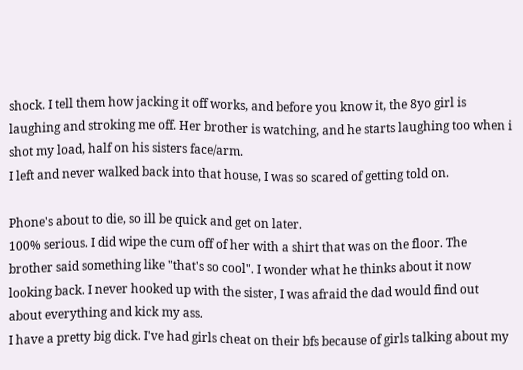shock. I tell them how jacking it off works, and before you know it, the 8yo girl is laughing and stroking me off. Her brother is watching, and he starts laughing too when i shot my load, half on his sisters face/arm.
I left and never walked back into that house, I was so scared of getting told on.

Phone's about to die, so ill be quick and get on later.
100% serious. I did wipe the cum off of her with a shirt that was on the floor. The brother said something like "that's so cool". I wonder what he thinks about it now looking back. I never hooked up with the sister, I was afraid the dad would find out about everything and kick my ass.
I have a pretty big dick. I've had girls cheat on their bfs because of girls talking about my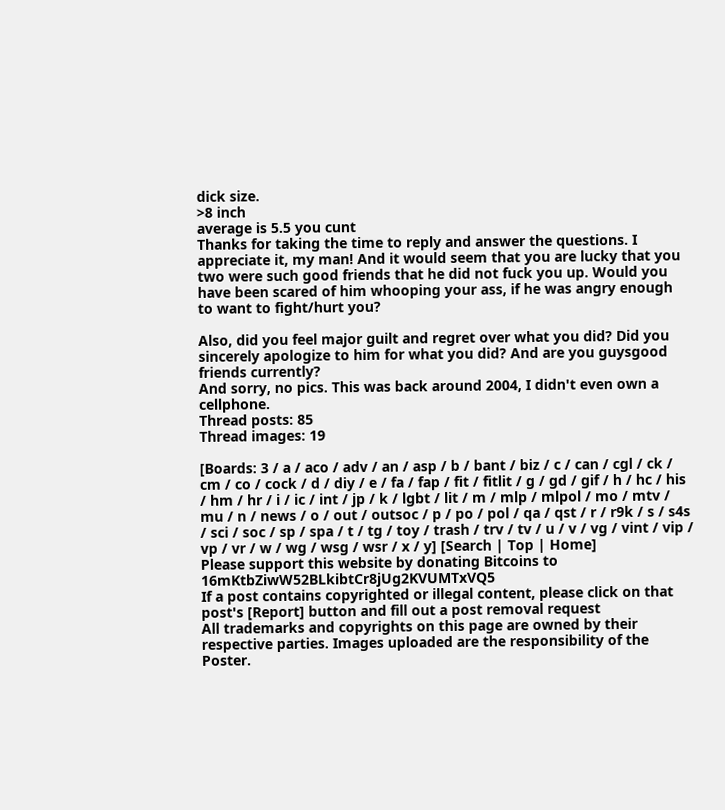dick size.
>8 inch
average is 5.5 you cunt
Thanks for taking the time to reply and answer the questions. I appreciate it, my man! And it would seem that you are lucky that you two were such good friends that he did not fuck you up. Would you have been scared of him whooping your ass, if he was angry enough to want to fight/hurt you?

Also, did you feel major guilt and regret over what you did? Did you sincerely apologize to him for what you did? And are you guysgood friends currently?
And sorry, no pics. This was back around 2004, I didn't even own a cellphone.
Thread posts: 85
Thread images: 19

[Boards: 3 / a / aco / adv / an / asp / b / bant / biz / c / can / cgl / ck / cm / co / cock / d / diy / e / fa / fap / fit / fitlit / g / gd / gif / h / hc / his / hm / hr / i / ic / int / jp / k / lgbt / lit / m / mlp / mlpol / mo / mtv / mu / n / news / o / out / outsoc / p / po / pol / qa / qst / r / r9k / s / s4s / sci / soc / sp / spa / t / tg / toy / trash / trv / tv / u / v / vg / vint / vip / vp / vr / w / wg / wsg / wsr / x / y] [Search | Top | Home]
Please support this website by donating Bitcoins to 16mKtbZiwW52BLkibtCr8jUg2KVUMTxVQ5
If a post contains copyrighted or illegal content, please click on that post's [Report] button and fill out a post removal request
All trademarks and copyrights on this page are owned by their respective parties. Images uploaded are the responsibility of the Poster.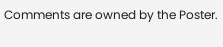Comments are owned by the Poster.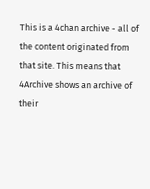This is a 4chan archive - all of the content originated from that site. This means that 4Archive shows an archive of their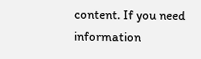content. If you need information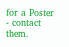for a Poster - contact them.